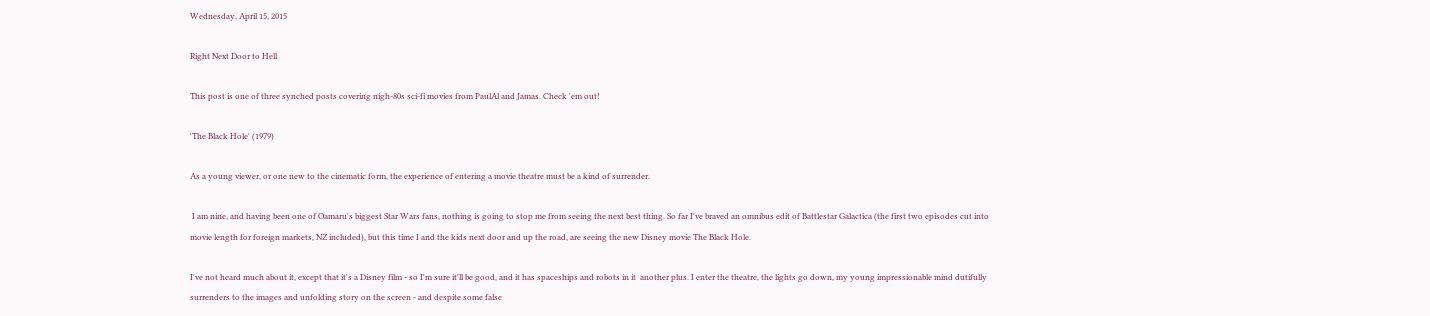Wednesday, April 15, 2015

Right Next Door to Hell

This post is one of three synched posts covering nigh-80s sci-fi movies from PaulAl and Jamas. Check 'em out!

'The Black Hole' (1979)

As a young viewer, or one new to the cinematic form, the experience of entering a movie theatre must be a kind of surrender.

 I am nine, and having been one of Oamaru's biggest Star Wars fans, nothing is going to stop me from seeing the next best thing. So far I've braved an omnibus edit of Battlestar Galactica (the first two episodes cut into movie length for foreign markets, NZ included), but this time I and the kids next door and up the road, are seeing the new Disney movie The Black Hole.

I've not heard much about it, except that it's a Disney film - so I'm sure it'll be good, and it has spaceships and robots in it  another plus. I enter the theatre, the lights go down, my young impressionable mind dutifully surrenders to the images and unfolding story on the screen - and despite some false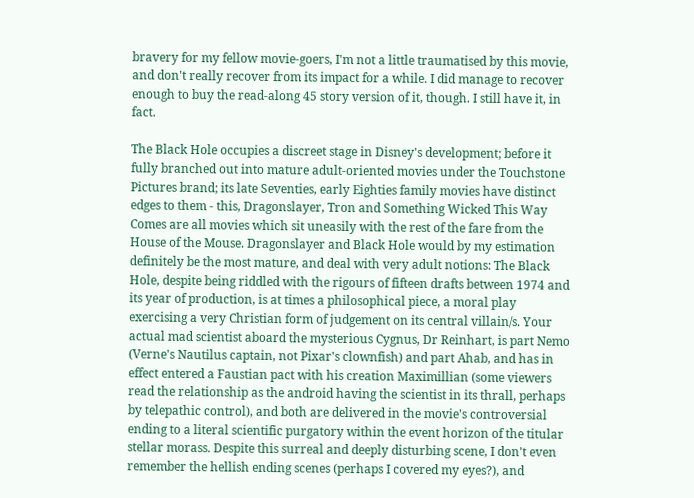bravery for my fellow movie-goers, I'm not a little traumatised by this movie, and don't really recover from its impact for a while. I did manage to recover enough to buy the read-along 45 story version of it, though. I still have it, in fact.

The Black Hole occupies a discreet stage in Disney's development; before it fully branched out into mature adult-oriented movies under the Touchstone Pictures brand; its late Seventies, early Eighties family movies have distinct edges to them - this, Dragonslayer, Tron and Something Wicked This Way Comes are all movies which sit uneasily with the rest of the fare from the House of the Mouse. Dragonslayer and Black Hole would by my estimation definitely be the most mature, and deal with very adult notions: The Black Hole, despite being riddled with the rigours of fifteen drafts between 1974 and its year of production, is at times a philosophical piece, a moral play exercising a very Christian form of judgement on its central villain/s. Your actual mad scientist aboard the mysterious Cygnus, Dr Reinhart, is part Nemo (Verne's Nautilus captain, not Pixar's clownfish) and part Ahab, and has in effect entered a Faustian pact with his creation Maximillian (some viewers read the relationship as the android having the scientist in its thrall, perhaps by telepathic control), and both are delivered in the movie's controversial ending to a literal scientific purgatory within the event horizon of the titular stellar morass. Despite this surreal and deeply disturbing scene, I don't even remember the hellish ending scenes (perhaps I covered my eyes?), and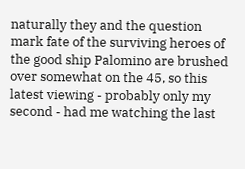naturally they and the question mark fate of the surviving heroes of the good ship Palomino are brushed over somewhat on the 45, so this latest viewing - probably only my second - had me watching the last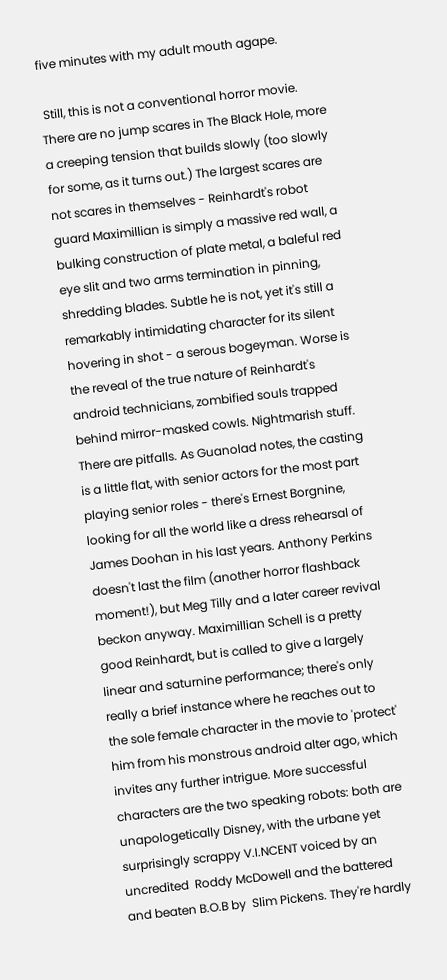five minutes with my adult mouth agape.

 Still, this is not a conventional horror movie. There are no jump scares in The Black Hole, more a creeping tension that builds slowly (too slowly for some, as it turns out.) The largest scares are not scares in themselves - Reinhardt's robot guard Maximillian is simply a massive red wall, a bulking construction of plate metal, a baleful red eye slit and two arms termination in pinning, shredding blades. Subtle he is not, yet it's still a remarkably intimidating character for its silent hovering in shot - a serous bogeyman. Worse is the reveal of the true nature of Reinhardt's android technicians, zombified souls trapped behind mirror-masked cowls. Nightmarish stuff.
There are pitfalls. As Guanolad notes, the casting is a little flat, with senior actors for the most part playing senior roles - there's Ernest Borgnine, looking for all the world like a dress rehearsal of James Doohan in his last years. Anthony Perkins doesn't last the film (another horror flashback moment!), but Meg Tilly and a later career revival beckon anyway. Maximillian Schell is a pretty good Reinhardt, but is called to give a largely linear and saturnine performance; there's only really a brief instance where he reaches out to the sole female character in the movie to 'protect' him from his monstrous android alter ago, which invites any further intrigue. More successful characters are the two speaking robots: both are unapologetically Disney, with the urbane yet surprisingly scrappy V.I.NCENT voiced by an uncredited  Roddy McDowell and the battered and beaten B.O.B by  Slim Pickens. They're hardly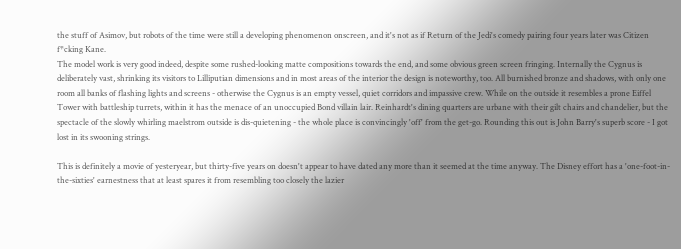the stuff of Asimov, but robots of the time were still a developing phenomenon onscreen, and it's not as if Return of the Jedi's comedy pairing four years later was Citizen f*cking Kane.
The model work is very good indeed, despite some rushed-looking matte compositions towards the end, and some obvious green screen fringing. Internally the Cygnus is deliberately vast, shrinking its visitors to Lilliputian dimensions and in most areas of the interior the design is noteworthy, too. All burnished bronze and shadows, with only one room all banks of flashing lights and screens - otherwise the Cygnus is an empty vessel, quiet corridors and impassive crew. While on the outside it resembles a prone Eiffel Tower with battleship turrets, within it has the menace of an unoccupied Bond villain lair. Reinhardt's dining quarters are urbane with their gilt chairs and chandelier, but the spectacle of the slowly whirling maelstrom outside is dis-quietening - the whole place is convincingly 'off' from the get-go. Rounding this out is John Barry's superb score - I got lost in its swooning strings.

This is definitely a movie of yesteryear, but thirty-five years on doesn't appear to have dated any more than it seemed at the time anyway. The Disney effort has a 'one-foot-in-the-sixties' earnestness that at least spares it from resembling too closely the lazier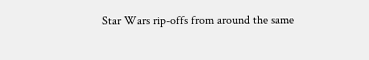Star Wars rip-offs from around the same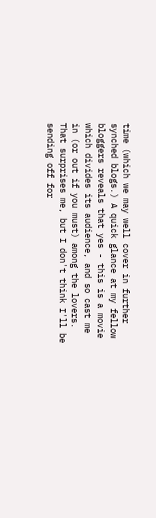time (which we may well cover in further synched blogs.) A quick glance at my fellow bloggers reveals that yes - this is a movie which divides its audience, and so cast me in (or out if you must) among the lovers. That surprises me, but I don't think I'll be sending off for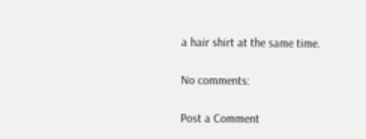a hair shirt at the same time.

No comments:

Post a Comment